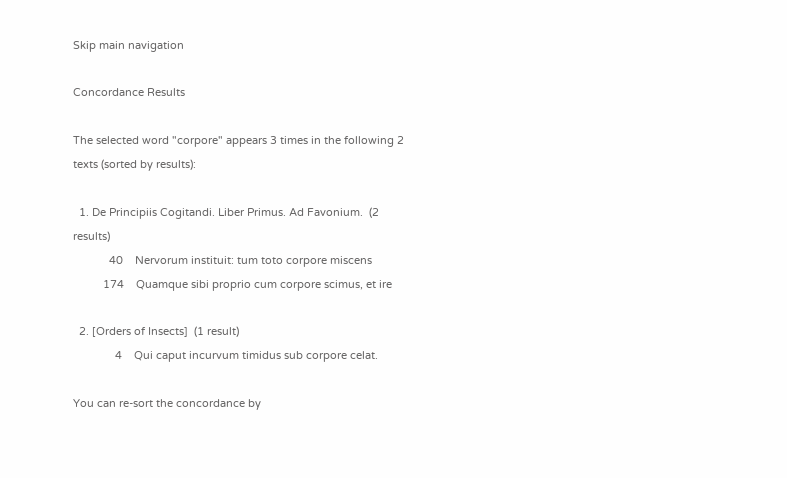Skip main navigation

Concordance Results

The selected word "corpore" appears 3 times in the following 2 texts (sorted by results):

  1. De Principiis Cogitandi. Liber Primus. Ad Favonium.  (2 results)
            40    Nervorum instituit: tum toto corpore miscens
          174    Quamque sibi proprio cum corpore scimus, et ire

  2. [Orders of Insects]  (1 result)
              4    Qui caput incurvum timidus sub corpore celat.

You can re-sort the concordance by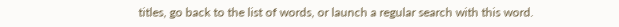titles, go back to the list of words, or launch a regular search with this word.